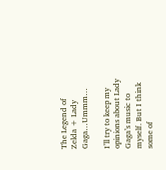The Legend of Zelda + Lady Gaga…Ummm…

I’ll try to keep my opinions about Lady Gaga’s music to myself. But I think some of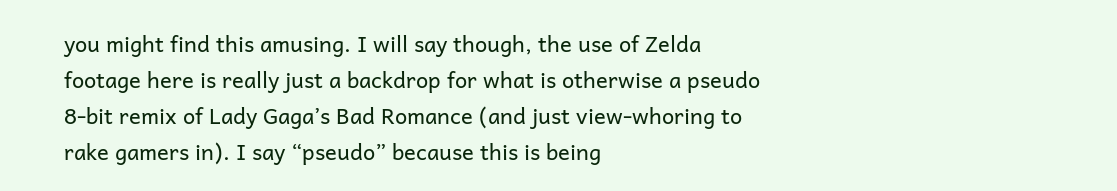you might find this amusing. I will say though, the use of Zelda footage here is really just a backdrop for what is otherwise a pseudo 8-bit remix of Lady Gaga’s Bad Romance (and just view-whoring to rake gamers in). I say “pseudo” because this is being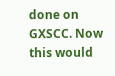done on GXSCC. Now this would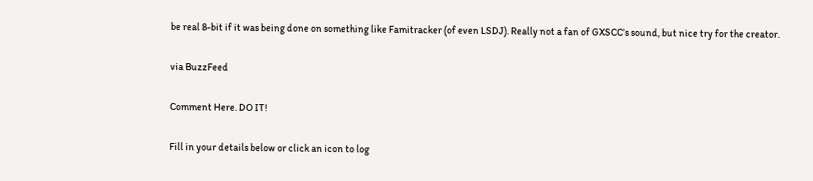be real 8-bit if it was being done on something like Famitracker (of even LSDJ). Really not a fan of GXSCC’s sound, but nice try for the creator.

via BuzzFeed

Comment Here. DO IT!

Fill in your details below or click an icon to log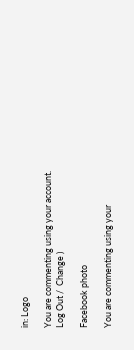in: Logo

You are commenting using your account. Log Out /  Change )

Facebook photo

You are commenting using your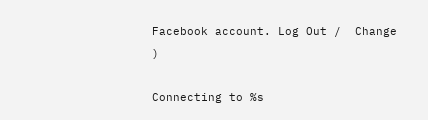Facebook account. Log Out /  Change )

Connecting to %s